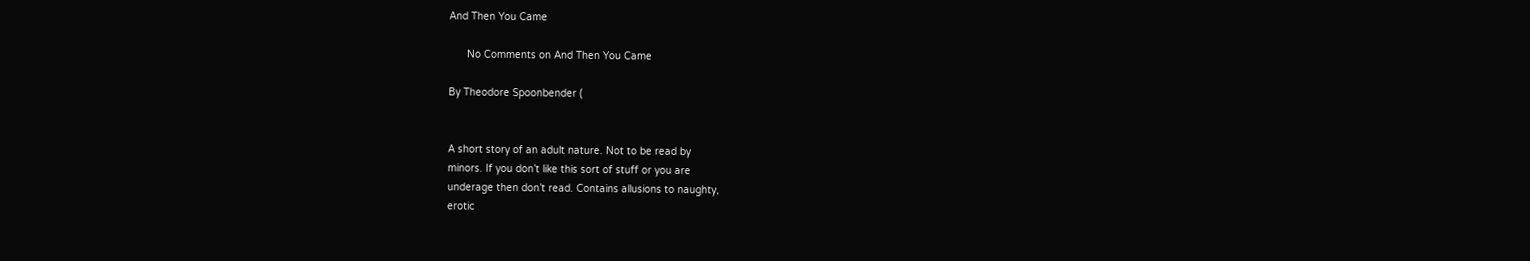And Then You Came

      No Comments on And Then You Came

By Theodore Spoonbender (


A short story of an adult nature. Not to be read by
minors. If you don’t like this sort of stuff or you are
underage then don’t read. Contains allusions to naughty,
erotic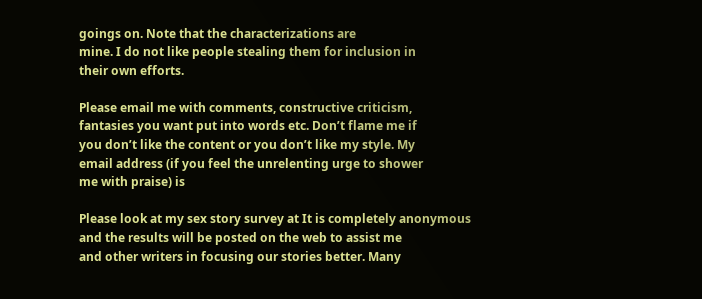goings on. Note that the characterizations are
mine. I do not like people stealing them for inclusion in
their own efforts.

Please email me with comments, constructive criticism,
fantasies you want put into words etc. Don’t flame me if
you don’t like the content or you don’t like my style. My
email address (if you feel the unrelenting urge to shower
me with praise) is

Please look at my sex story survey at It is completely anonymous
and the results will be posted on the web to assist me
and other writers in focusing our stories better. Many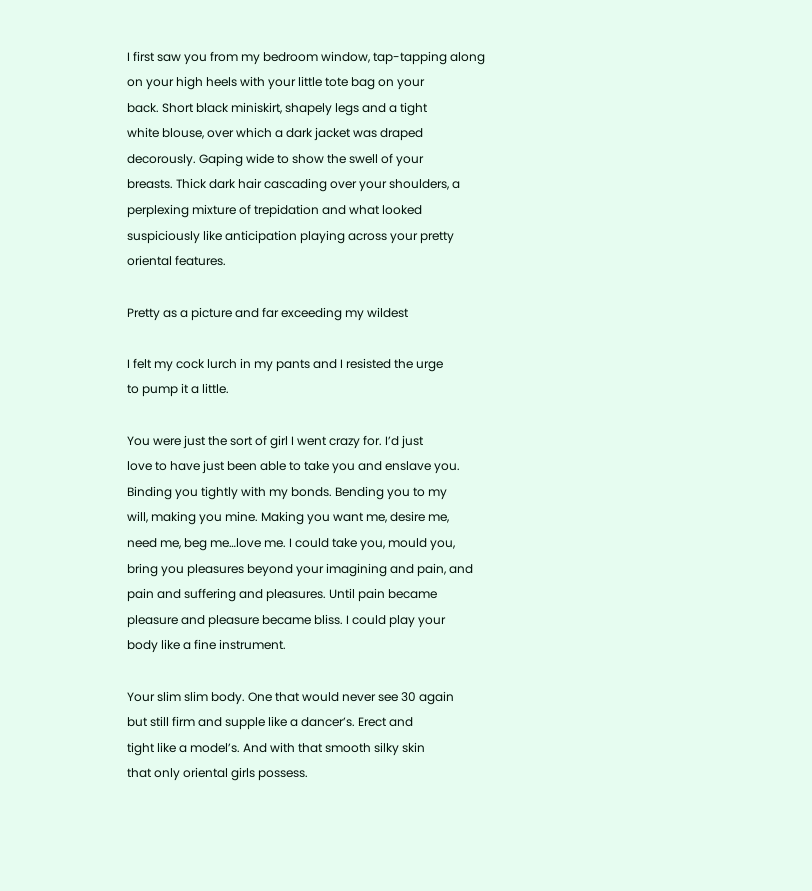I first saw you from my bedroom window, tap-tapping along
on your high heels with your little tote bag on your
back. Short black miniskirt, shapely legs and a tight
white blouse, over which a dark jacket was draped
decorously. Gaping wide to show the swell of your
breasts. Thick dark hair cascading over your shoulders, a
perplexing mixture of trepidation and what looked
suspiciously like anticipation playing across your pretty
oriental features.

Pretty as a picture and far exceeding my wildest

I felt my cock lurch in my pants and I resisted the urge
to pump it a little.

You were just the sort of girl I went crazy for. I’d just
love to have just been able to take you and enslave you.
Binding you tightly with my bonds. Bending you to my
will, making you mine. Making you want me, desire me,
need me, beg me…love me. I could take you, mould you,
bring you pleasures beyond your imagining and pain, and
pain and suffering and pleasures. Until pain became
pleasure and pleasure became bliss. I could play your
body like a fine instrument.

Your slim slim body. One that would never see 30 again
but still firm and supple like a dancer’s. Erect and
tight like a model’s. And with that smooth silky skin
that only oriental girls possess.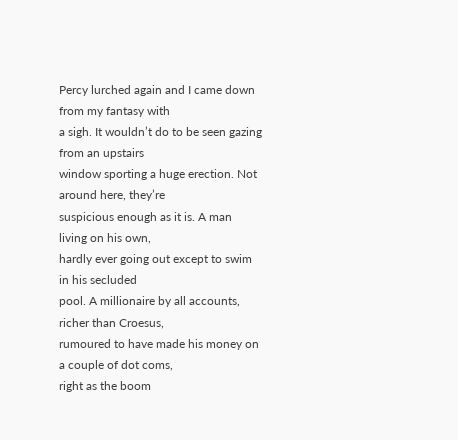Percy lurched again and I came down from my fantasy with
a sigh. It wouldn’t do to be seen gazing from an upstairs
window sporting a huge erection. Not around here, they’re
suspicious enough as it is. A man living on his own,
hardly ever going out except to swim in his secluded
pool. A millionaire by all accounts, richer than Croesus,
rumoured to have made his money on a couple of dot coms,
right as the boom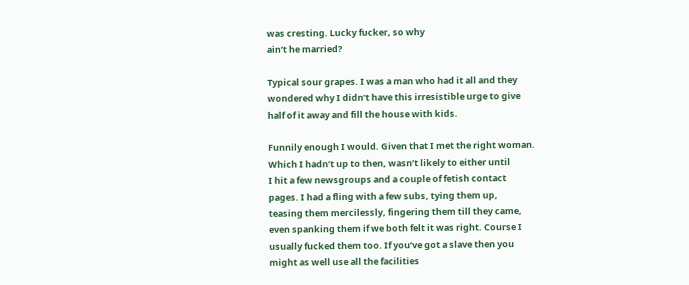was cresting. Lucky fucker, so why
ain’t he married?

Typical sour grapes. I was a man who had it all and they
wondered why I didn’t have this irresistible urge to give
half of it away and fill the house with kids.

Funnily enough I would. Given that I met the right woman.
Which I hadn’t up to then, wasn’t likely to either until
I hit a few newsgroups and a couple of fetish contact
pages. I had a fling with a few subs, tying them up,
teasing them mercilessly, fingering them till they came,
even spanking them if we both felt it was right. Course I
usually fucked them too. If you’ve got a slave then you
might as well use all the facilities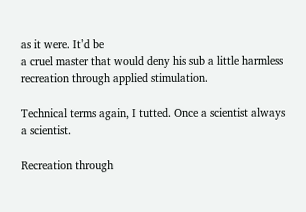as it were. It’d be
a cruel master that would deny his sub a little harmless
recreation through applied stimulation.

Technical terms again, I tutted. Once a scientist always
a scientist.

Recreation through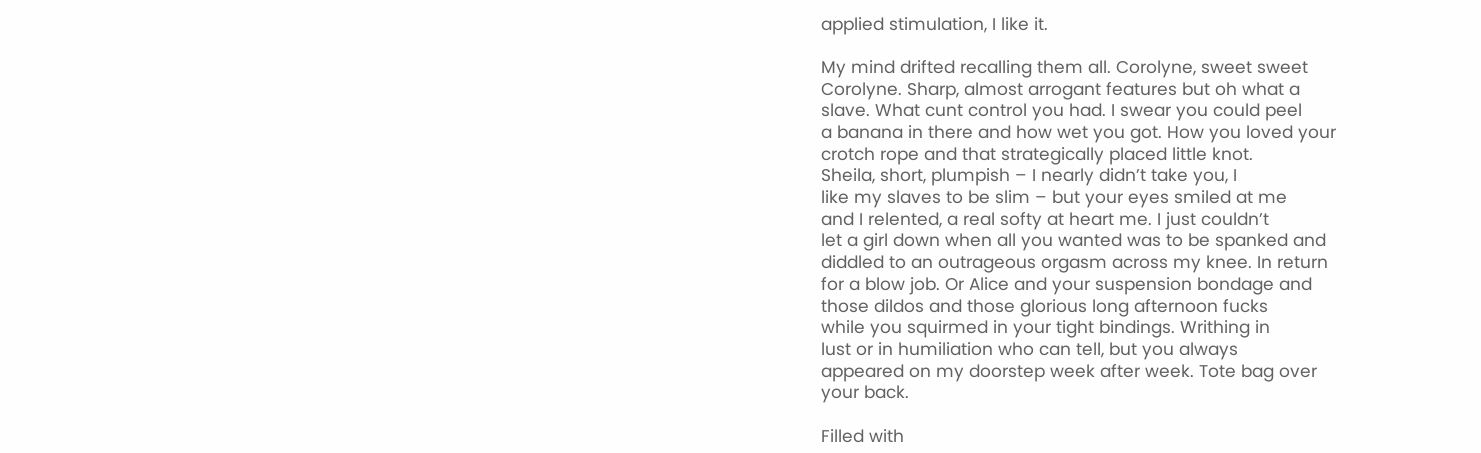applied stimulation, I like it.

My mind drifted recalling them all. Corolyne, sweet sweet
Corolyne. Sharp, almost arrogant features but oh what a
slave. What cunt control you had. I swear you could peel
a banana in there and how wet you got. How you loved your
crotch rope and that strategically placed little knot.
Sheila, short, plumpish – I nearly didn’t take you, I
like my slaves to be slim – but your eyes smiled at me
and I relented, a real softy at heart me. I just couldn’t
let a girl down when all you wanted was to be spanked and
diddled to an outrageous orgasm across my knee. In return
for a blow job. Or Alice and your suspension bondage and
those dildos and those glorious long afternoon fucks
while you squirmed in your tight bindings. Writhing in
lust or in humiliation who can tell, but you always
appeared on my doorstep week after week. Tote bag over
your back.

Filled with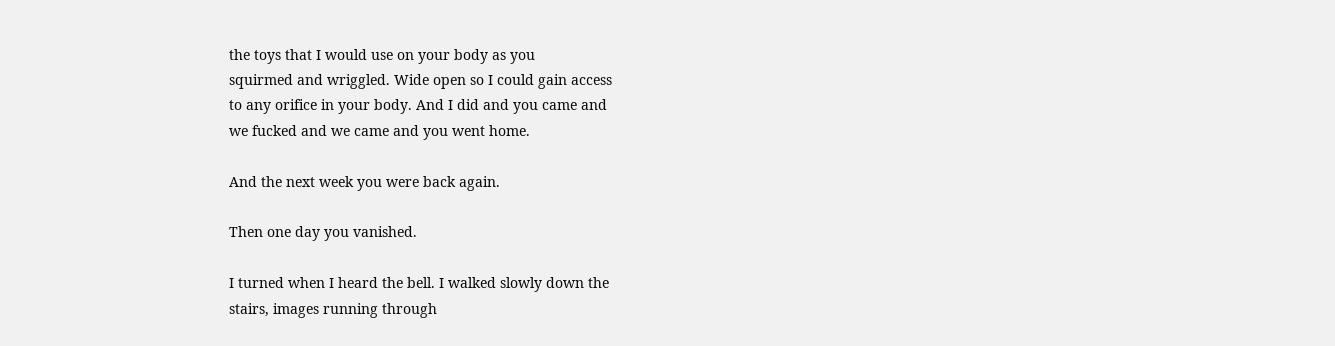the toys that I would use on your body as you
squirmed and wriggled. Wide open so I could gain access
to any orifice in your body. And I did and you came and
we fucked and we came and you went home.

And the next week you were back again.

Then one day you vanished.

I turned when I heard the bell. I walked slowly down the
stairs, images running through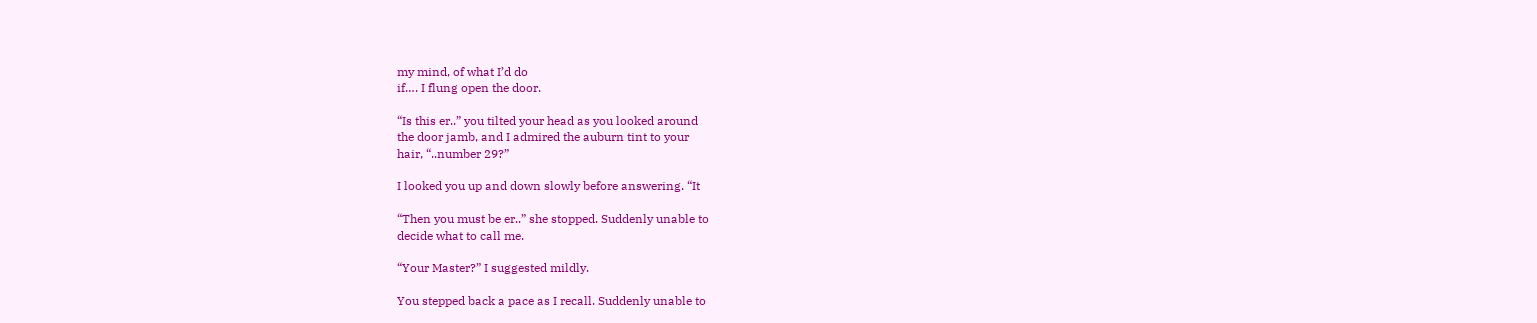my mind, of what I’d do
if…. I flung open the door.

“Is this er..” you tilted your head as you looked around
the door jamb, and I admired the auburn tint to your
hair, “..number 29?”

I looked you up and down slowly before answering. “It

“Then you must be er..” she stopped. Suddenly unable to
decide what to call me.

“Your Master?” I suggested mildly.

You stepped back a pace as I recall. Suddenly unable to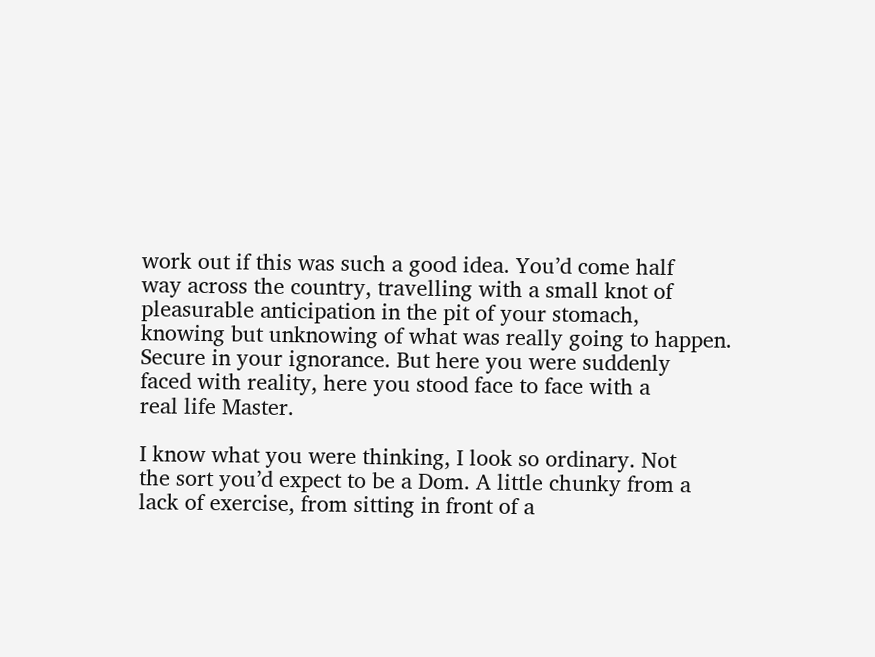work out if this was such a good idea. You’d come half
way across the country, travelling with a small knot of
pleasurable anticipation in the pit of your stomach,
knowing but unknowing of what was really going to happen.
Secure in your ignorance. But here you were suddenly
faced with reality, here you stood face to face with a
real life Master.

I know what you were thinking, I look so ordinary. Not
the sort you’d expect to be a Dom. A little chunky from a
lack of exercise, from sitting in front of a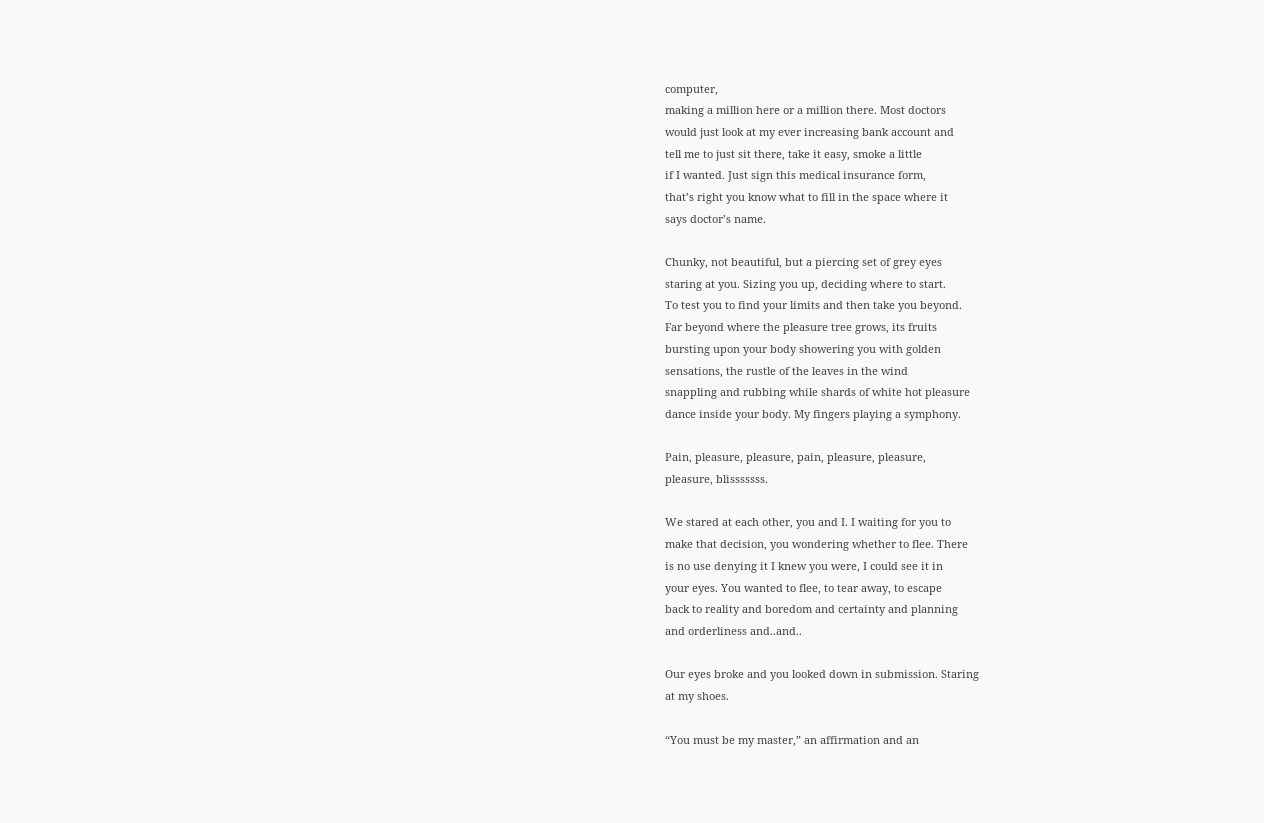computer,
making a million here or a million there. Most doctors
would just look at my ever increasing bank account and
tell me to just sit there, take it easy, smoke a little
if I wanted. Just sign this medical insurance form,
that’s right you know what to fill in the space where it
says doctor’s name.

Chunky, not beautiful, but a piercing set of grey eyes
staring at you. Sizing you up, deciding where to start.
To test you to find your limits and then take you beyond.
Far beyond where the pleasure tree grows, its fruits
bursting upon your body showering you with golden
sensations, the rustle of the leaves in the wind
snappling and rubbing while shards of white hot pleasure
dance inside your body. My fingers playing a symphony.

Pain, pleasure, pleasure, pain, pleasure, pleasure,
pleasure, blisssssss.

We stared at each other, you and I. I waiting for you to
make that decision, you wondering whether to flee. There
is no use denying it I knew you were, I could see it in
your eyes. You wanted to flee, to tear away, to escape
back to reality and boredom and certainty and planning
and orderliness and..and..

Our eyes broke and you looked down in submission. Staring
at my shoes.

“You must be my master,” an affirmation and an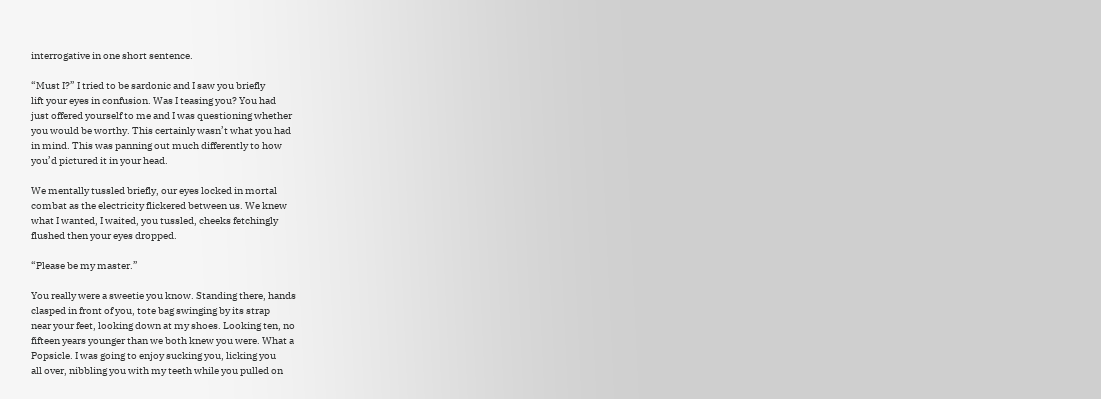interrogative in one short sentence.

“Must I?” I tried to be sardonic and I saw you briefly
lift your eyes in confusion. Was I teasing you? You had
just offered yourself to me and I was questioning whether
you would be worthy. This certainly wasn’t what you had
in mind. This was panning out much differently to how
you’d pictured it in your head.

We mentally tussled briefly, our eyes locked in mortal
combat as the electricity flickered between us. We knew
what I wanted, I waited, you tussled, cheeks fetchingly
flushed then your eyes dropped.

“Please be my master.”

You really were a sweetie you know. Standing there, hands
clasped in front of you, tote bag swinging by its strap
near your feet, looking down at my shoes. Looking ten, no
fifteen years younger than we both knew you were. What a
Popsicle. I was going to enjoy sucking you, licking you
all over, nibbling you with my teeth while you pulled on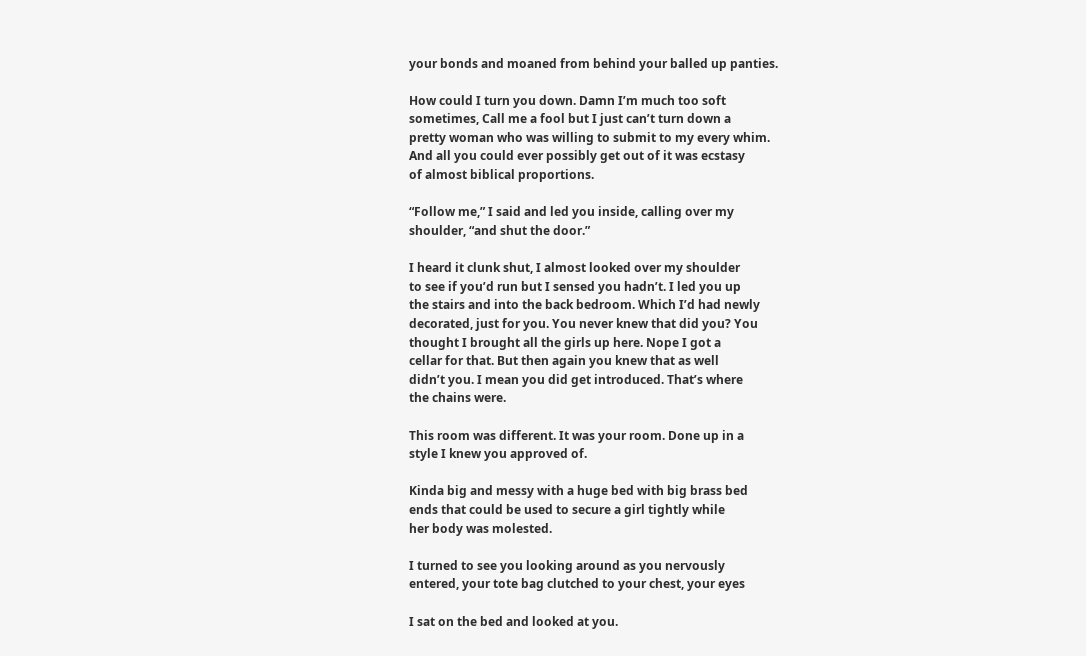your bonds and moaned from behind your balled up panties.

How could I turn you down. Damn I’m much too soft
sometimes, Call me a fool but I just can’t turn down a
pretty woman who was willing to submit to my every whim.
And all you could ever possibly get out of it was ecstasy
of almost biblical proportions.

“Follow me,” I said and led you inside, calling over my
shoulder, “and shut the door.”

I heard it clunk shut, I almost looked over my shoulder
to see if you’d run but I sensed you hadn’t. I led you up
the stairs and into the back bedroom. Which I’d had newly
decorated, just for you. You never knew that did you? You
thought I brought all the girls up here. Nope I got a
cellar for that. But then again you knew that as well
didn’t you. I mean you did get introduced. That’s where
the chains were.

This room was different. It was your room. Done up in a
style I knew you approved of.

Kinda big and messy with a huge bed with big brass bed
ends that could be used to secure a girl tightly while
her body was molested.

I turned to see you looking around as you nervously
entered, your tote bag clutched to your chest, your eyes

I sat on the bed and looked at you.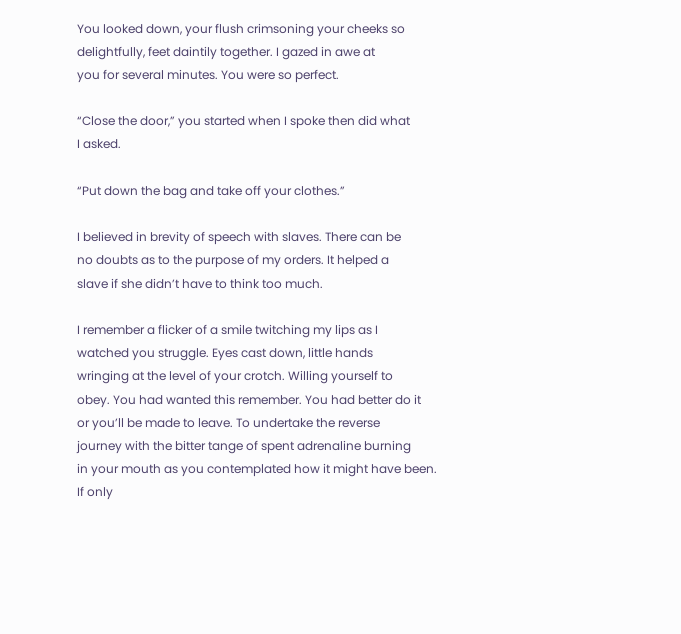You looked down, your flush crimsoning your cheeks so
delightfully, feet daintily together. I gazed in awe at
you for several minutes. You were so perfect.

“Close the door,” you started when I spoke then did what
I asked.

“Put down the bag and take off your clothes.”

I believed in brevity of speech with slaves. There can be
no doubts as to the purpose of my orders. It helped a
slave if she didn’t have to think too much.

I remember a flicker of a smile twitching my lips as I
watched you struggle. Eyes cast down, little hands
wringing at the level of your crotch. Willing yourself to
obey. You had wanted this remember. You had better do it
or you’ll be made to leave. To undertake the reverse
journey with the bitter tange of spent adrenaline burning
in your mouth as you contemplated how it might have been.
If only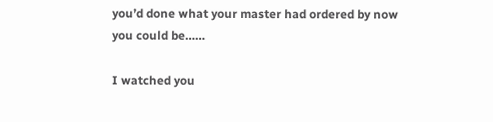you’d done what your master had ordered by now
you could be……

I watched you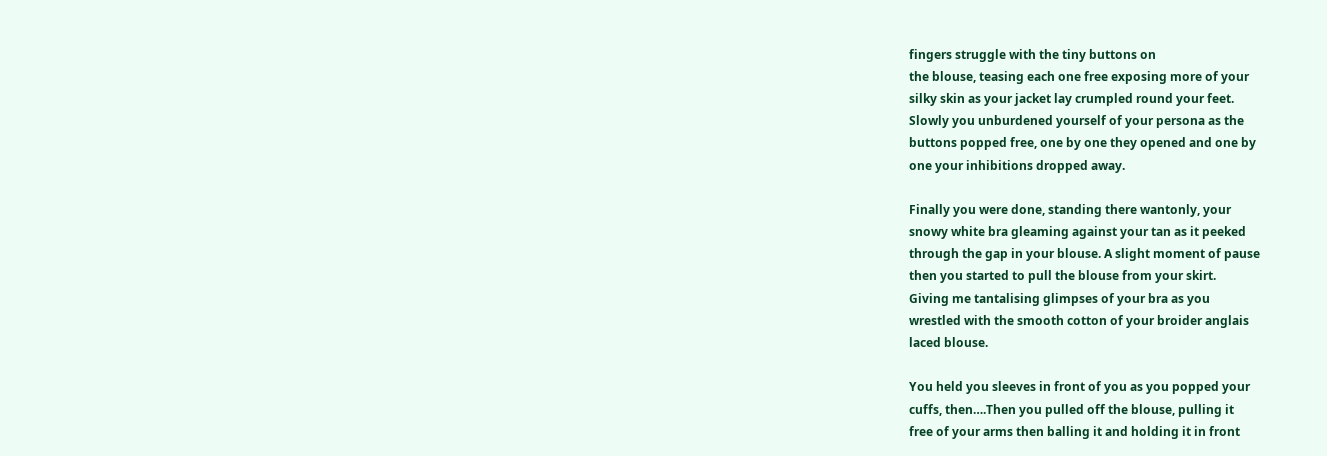fingers struggle with the tiny buttons on
the blouse, teasing each one free exposing more of your
silky skin as your jacket lay crumpled round your feet.
Slowly you unburdened yourself of your persona as the
buttons popped free, one by one they opened and one by
one your inhibitions dropped away.

Finally you were done, standing there wantonly, your
snowy white bra gleaming against your tan as it peeked
through the gap in your blouse. A slight moment of pause
then you started to pull the blouse from your skirt.
Giving me tantalising glimpses of your bra as you
wrestled with the smooth cotton of your broider anglais
laced blouse.

You held you sleeves in front of you as you popped your
cuffs, then….Then you pulled off the blouse, pulling it
free of your arms then balling it and holding it in front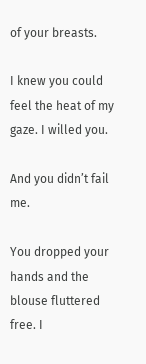of your breasts.

I knew you could feel the heat of my gaze. I willed you.

And you didn’t fail me.

You dropped your hands and the blouse fluttered free. I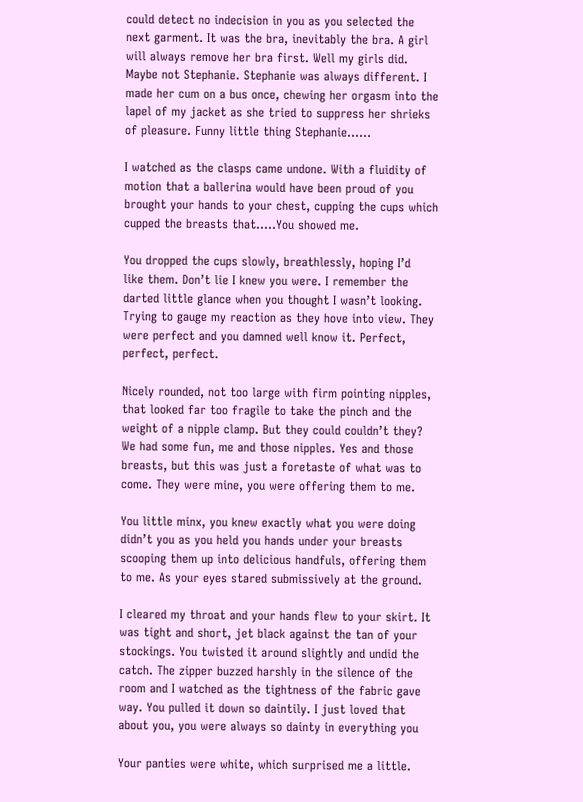could detect no indecision in you as you selected the
next garment. It was the bra, inevitably the bra. A girl
will always remove her bra first. Well my girls did.
Maybe not Stephanie. Stephanie was always different. I
made her cum on a bus once, chewing her orgasm into the
lapel of my jacket as she tried to suppress her shrieks
of pleasure. Funny little thing Stephanie……

I watched as the clasps came undone. With a fluidity of
motion that a ballerina would have been proud of you
brought your hands to your chest, cupping the cups which
cupped the breasts that…..You showed me.

You dropped the cups slowly, breathlessly, hoping I’d
like them. Don’t lie I knew you were. I remember the
darted little glance when you thought I wasn’t looking.
Trying to gauge my reaction as they hove into view. They
were perfect and you damned well know it. Perfect,
perfect, perfect.

Nicely rounded, not too large with firm pointing nipples,
that looked far too fragile to take the pinch and the
weight of a nipple clamp. But they could couldn’t they?
We had some fun, me and those nipples. Yes and those
breasts, but this was just a foretaste of what was to
come. They were mine, you were offering them to me.

You little minx, you knew exactly what you were doing
didn’t you as you held you hands under your breasts
scooping them up into delicious handfuls, offering them
to me. As your eyes stared submissively at the ground.

I cleared my throat and your hands flew to your skirt. It
was tight and short, jet black against the tan of your
stockings. You twisted it around slightly and undid the
catch. The zipper buzzed harshly in the silence of the
room and I watched as the tightness of the fabric gave
way. You pulled it down so daintily. I just loved that
about you, you were always so dainty in everything you

Your panties were white, which surprised me a little.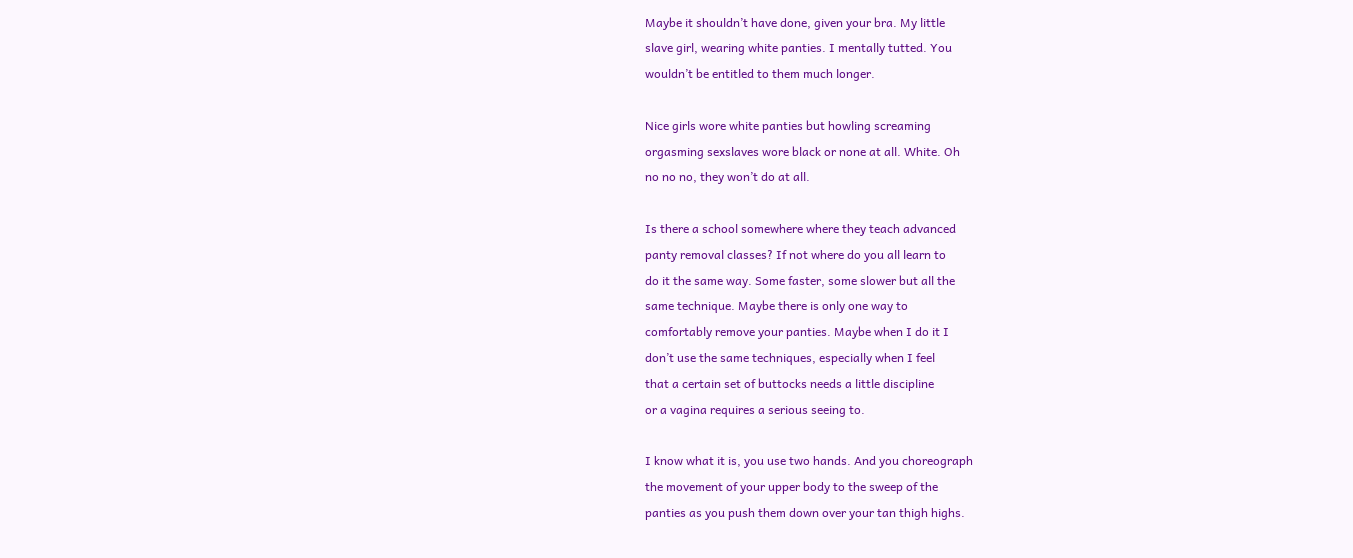Maybe it shouldn’t have done, given your bra. My little
slave girl, wearing white panties. I mentally tutted. You
wouldn’t be entitled to them much longer.

Nice girls wore white panties but howling screaming
orgasming sexslaves wore black or none at all. White. Oh
no no no, they won’t do at all.

Is there a school somewhere where they teach advanced
panty removal classes? If not where do you all learn to
do it the same way. Some faster, some slower but all the
same technique. Maybe there is only one way to
comfortably remove your panties. Maybe when I do it I
don’t use the same techniques, especially when I feel
that a certain set of buttocks needs a little discipline
or a vagina requires a serious seeing to.

I know what it is, you use two hands. And you choreograph
the movement of your upper body to the sweep of the
panties as you push them down over your tan thigh highs.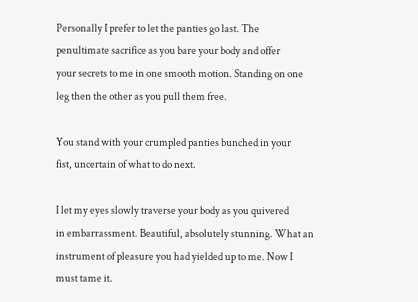Personally I prefer to let the panties go last. The
penultimate sacrifice as you bare your body and offer
your secrets to me in one smooth motion. Standing on one
leg then the other as you pull them free.

You stand with your crumpled panties bunched in your
fist, uncertain of what to do next.

I let my eyes slowly traverse your body as you quivered
in embarrassment. Beautiful, absolutely stunning. What an
instrument of pleasure you had yielded up to me. Now I
must tame it.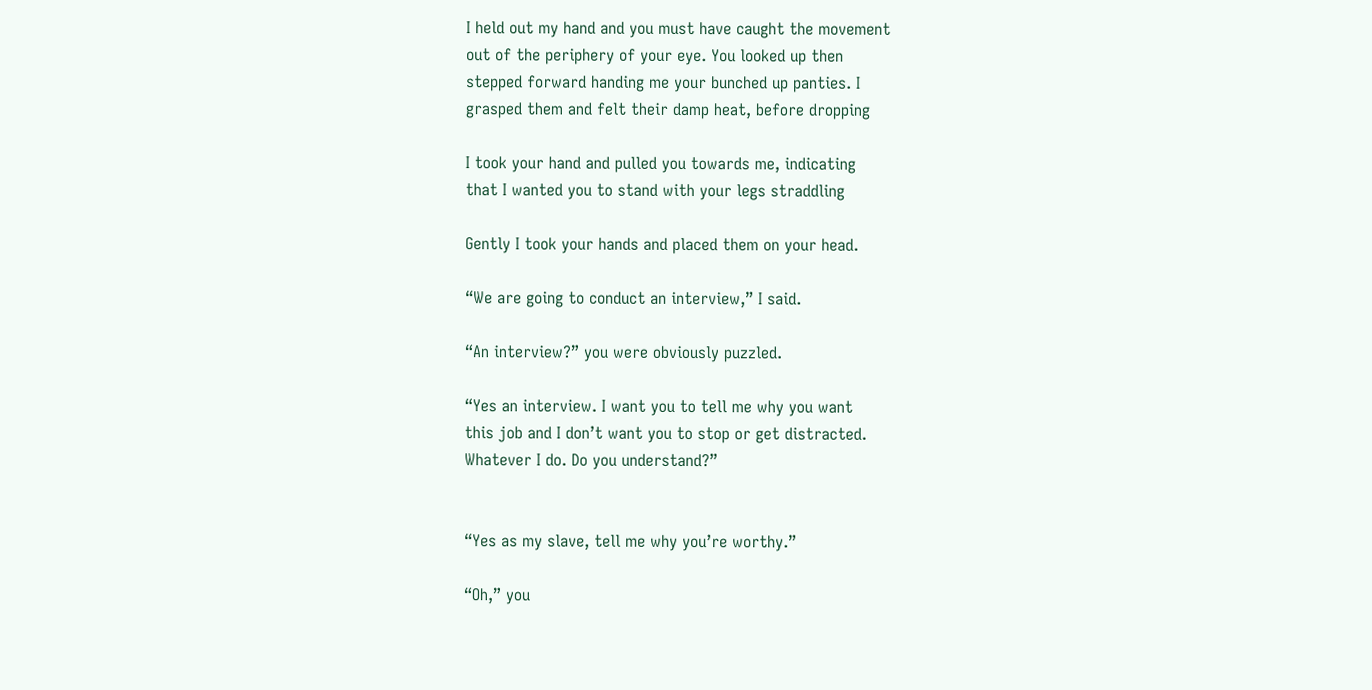I held out my hand and you must have caught the movement
out of the periphery of your eye. You looked up then
stepped forward handing me your bunched up panties. I
grasped them and felt their damp heat, before dropping

I took your hand and pulled you towards me, indicating
that I wanted you to stand with your legs straddling

Gently I took your hands and placed them on your head.

“We are going to conduct an interview,” I said.

“An interview?” you were obviously puzzled.

“Yes an interview. I want you to tell me why you want
this job and I don’t want you to stop or get distracted.
Whatever I do. Do you understand?”


“Yes as my slave, tell me why you’re worthy.”

“Oh,” you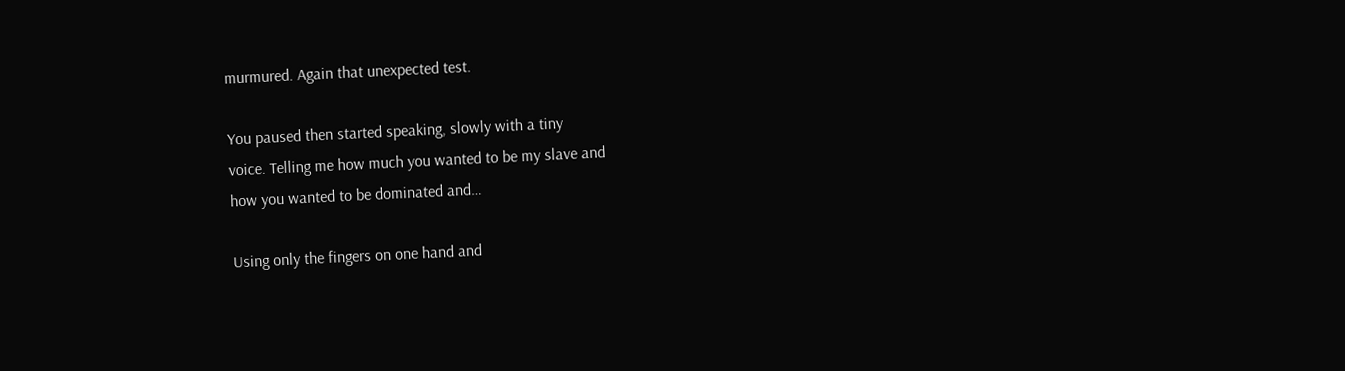murmured. Again that unexpected test.

You paused then started speaking, slowly with a tiny
voice. Telling me how much you wanted to be my slave and
how you wanted to be dominated and…

Using only the fingers on one hand and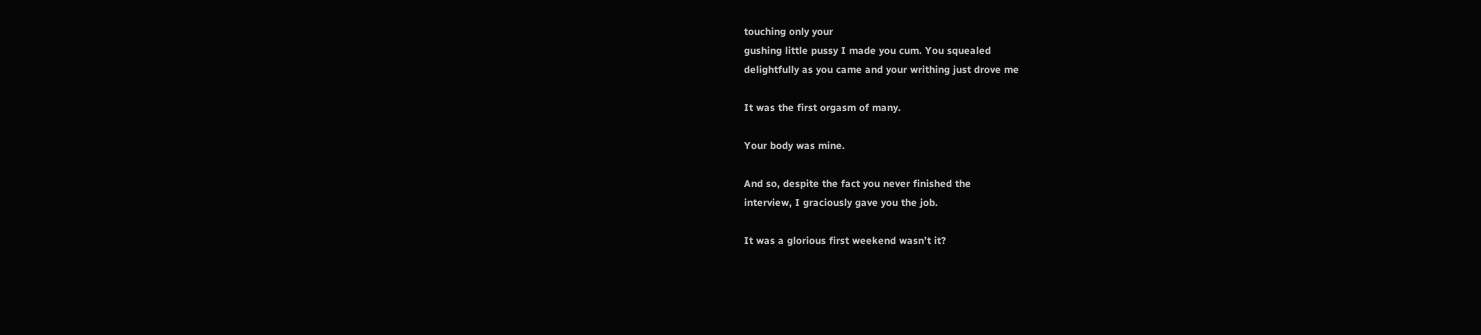touching only your
gushing little pussy I made you cum. You squealed
delightfully as you came and your writhing just drove me

It was the first orgasm of many.

Your body was mine.

And so, despite the fact you never finished the
interview, I graciously gave you the job.

It was a glorious first weekend wasn’t it?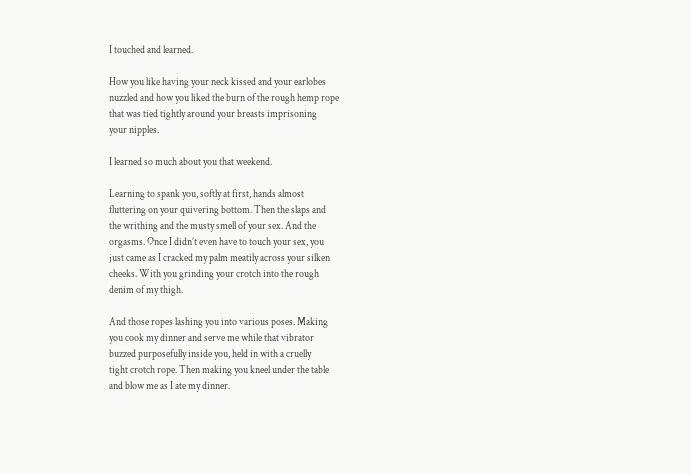I touched and learned.

How you like having your neck kissed and your earlobes
nuzzled and how you liked the burn of the rough hemp rope
that was tied tightly around your breasts imprisoning
your nipples.

I learned so much about you that weekend.

Learning to spank you, softly at first, hands almost
fluttering on your quivering bottom. Then the slaps and
the writhing and the musty smell of your sex. And the
orgasms. Once I didn’t even have to touch your sex, you
just came as I cracked my palm meatily across your silken
cheeks. With you grinding your crotch into the rough
denim of my thigh.

And those ropes lashing you into various poses. Making
you cook my dinner and serve me while that vibrator
buzzed purposefully inside you, held in with a cruelly
tight crotch rope. Then making you kneel under the table
and blow me as I ate my dinner.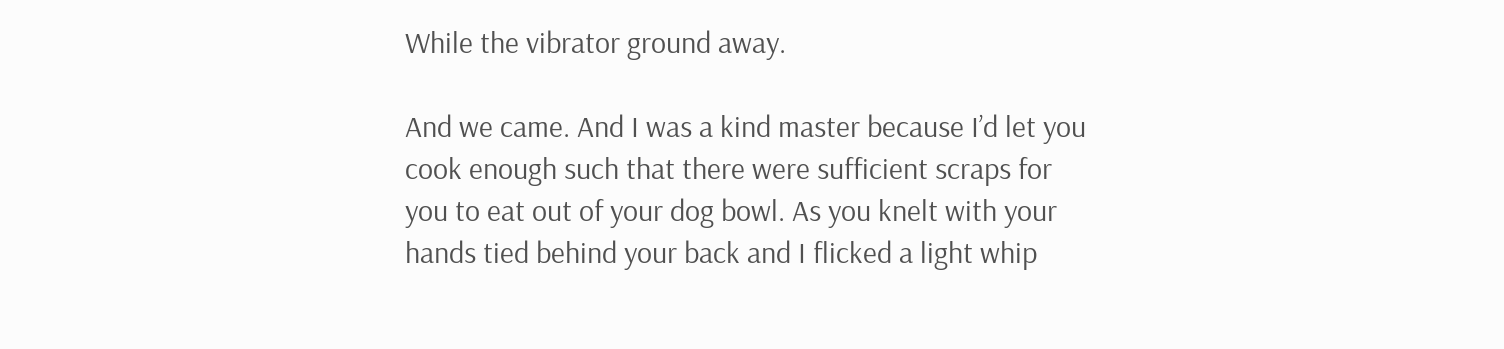While the vibrator ground away.

And we came. And I was a kind master because I’d let you
cook enough such that there were sufficient scraps for
you to eat out of your dog bowl. As you knelt with your
hands tied behind your back and I flicked a light whip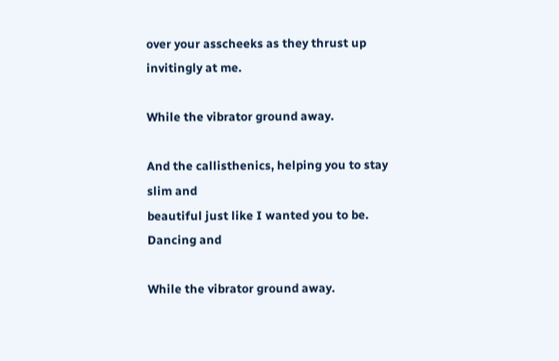over your asscheeks as they thrust up invitingly at me.

While the vibrator ground away.

And the callisthenics, helping you to stay slim and
beautiful just like I wanted you to be. Dancing and

While the vibrator ground away.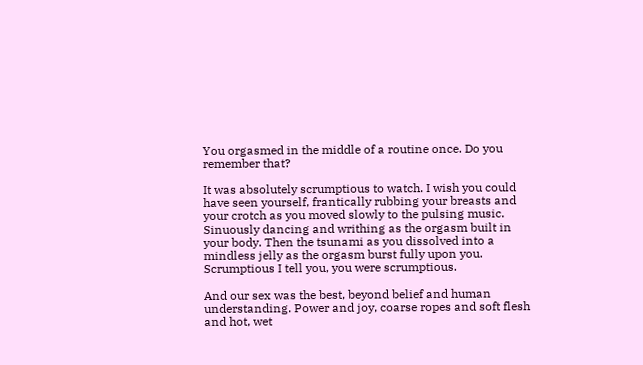You orgasmed in the middle of a routine once. Do you
remember that?

It was absolutely scrumptious to watch. I wish you could
have seen yourself, frantically rubbing your breasts and
your crotch as you moved slowly to the pulsing music.
Sinuously dancing and writhing as the orgasm built in
your body. Then the tsunami as you dissolved into a
mindless jelly as the orgasm burst fully upon you.
Scrumptious I tell you, you were scrumptious.

And our sex was the best, beyond belief and human
understanding. Power and joy, coarse ropes and soft flesh
and hot, wet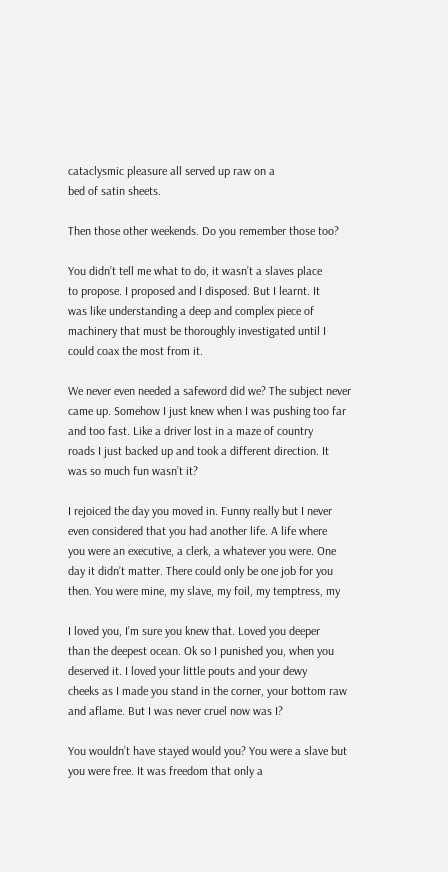cataclysmic pleasure all served up raw on a
bed of satin sheets.

Then those other weekends. Do you remember those too?

You didn’t tell me what to do, it wasn’t a slaves place
to propose. I proposed and I disposed. But I learnt. It
was like understanding a deep and complex piece of
machinery that must be thoroughly investigated until I
could coax the most from it.

We never even needed a safeword did we? The subject never
came up. Somehow I just knew when I was pushing too far
and too fast. Like a driver lost in a maze of country
roads I just backed up and took a different direction. It
was so much fun wasn’t it?

I rejoiced the day you moved in. Funny really but I never
even considered that you had another life. A life where
you were an executive, a clerk, a whatever you were. One
day it didn’t matter. There could only be one job for you
then. You were mine, my slave, my foil, my temptress, my

I loved you, I’m sure you knew that. Loved you deeper
than the deepest ocean. Ok so I punished you, when you
deserved it. I loved your little pouts and your dewy
cheeks as I made you stand in the corner, your bottom raw
and aflame. But I was never cruel now was I?

You wouldn’t have stayed would you? You were a slave but
you were free. It was freedom that only a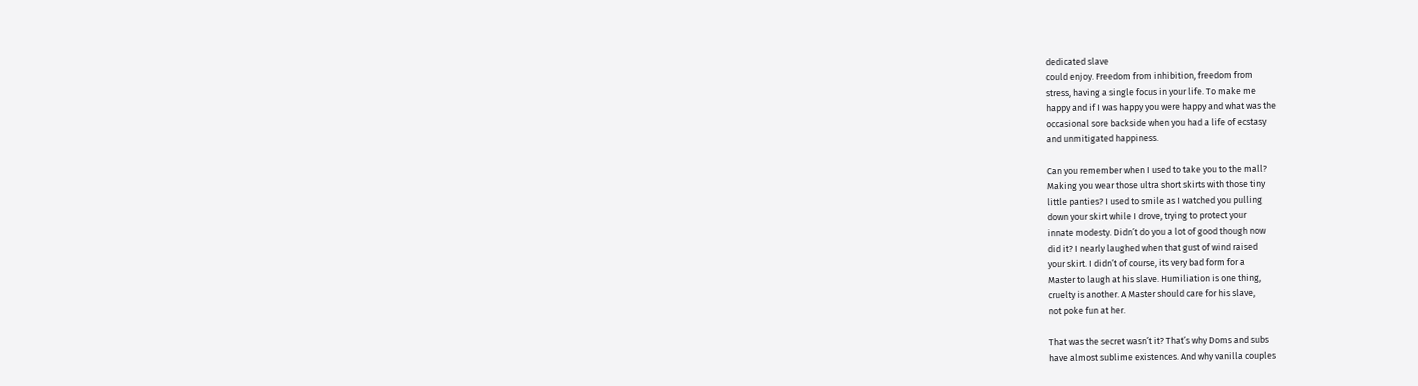dedicated slave
could enjoy. Freedom from inhibition, freedom from
stress, having a single focus in your life. To make me
happy and if I was happy you were happy and what was the
occasional sore backside when you had a life of ecstasy
and unmitigated happiness.

Can you remember when I used to take you to the mall?
Making you wear those ultra short skirts with those tiny
little panties? I used to smile as I watched you pulling
down your skirt while I drove, trying to protect your
innate modesty. Didn’t do you a lot of good though now
did it? I nearly laughed when that gust of wind raised
your skirt. I didn’t of course, its very bad form for a
Master to laugh at his slave. Humiliation is one thing,
cruelty is another. A Master should care for his slave,
not poke fun at her.

That was the secret wasn’t it? That’s why Doms and subs
have almost sublime existences. And why vanilla couples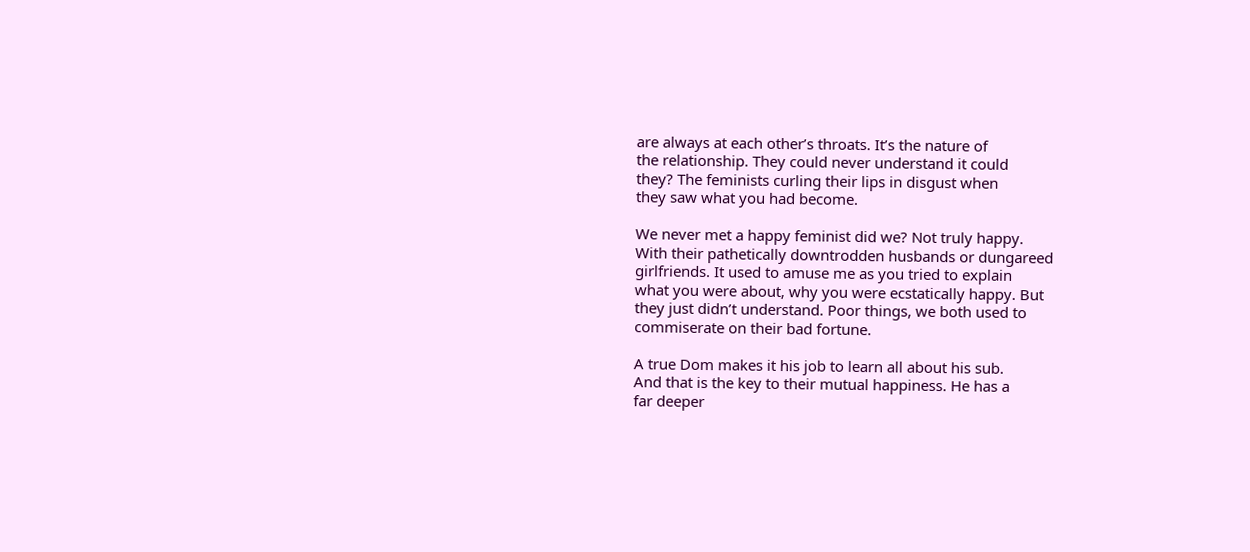are always at each other’s throats. It’s the nature of
the relationship. They could never understand it could
they? The feminists curling their lips in disgust when
they saw what you had become.

We never met a happy feminist did we? Not truly happy.
With their pathetically downtrodden husbands or dungareed
girlfriends. It used to amuse me as you tried to explain
what you were about, why you were ecstatically happy. But
they just didn’t understand. Poor things, we both used to
commiserate on their bad fortune.

A true Dom makes it his job to learn all about his sub.
And that is the key to their mutual happiness. He has a
far deeper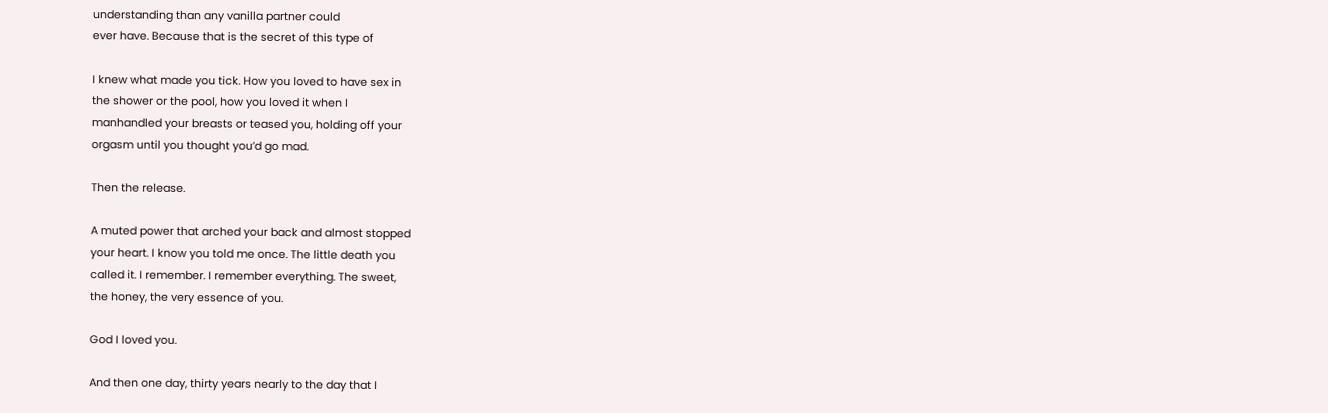understanding than any vanilla partner could
ever have. Because that is the secret of this type of

I knew what made you tick. How you loved to have sex in
the shower or the pool, how you loved it when I
manhandled your breasts or teased you, holding off your
orgasm until you thought you’d go mad.

Then the release.

A muted power that arched your back and almost stopped
your heart. I know you told me once. The little death you
called it. I remember. I remember everything. The sweet,
the honey, the very essence of you.

God I loved you.

And then one day, thirty years nearly to the day that I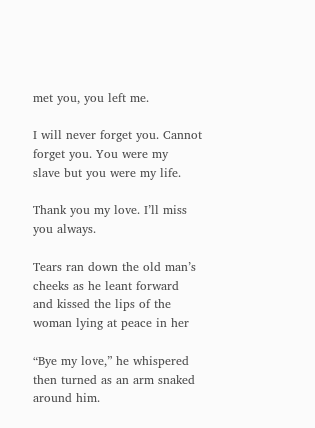met you, you left me.

I will never forget you. Cannot forget you. You were my
slave but you were my life.

Thank you my love. I’ll miss you always.

Tears ran down the old man’s cheeks as he leant forward
and kissed the lips of the woman lying at peace in her

“Bye my love,” he whispered then turned as an arm snaked
around him.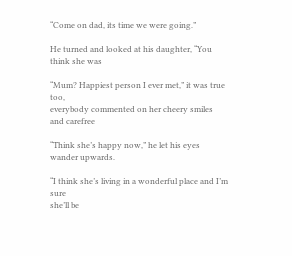“Come on dad, its time we were going.”

He turned and looked at his daughter, “You think she was

“Mum? Happiest person I ever met,” it was true too,
everybody commented on her cheery smiles and carefree

“Think she’s happy now,” he let his eyes wander upwards.

“I think she’s living in a wonderful place and I’m sure
she’ll be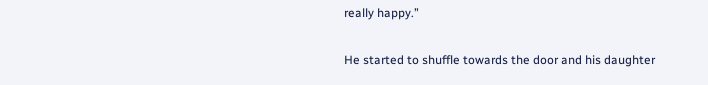really happy.”

He started to shuffle towards the door and his daughter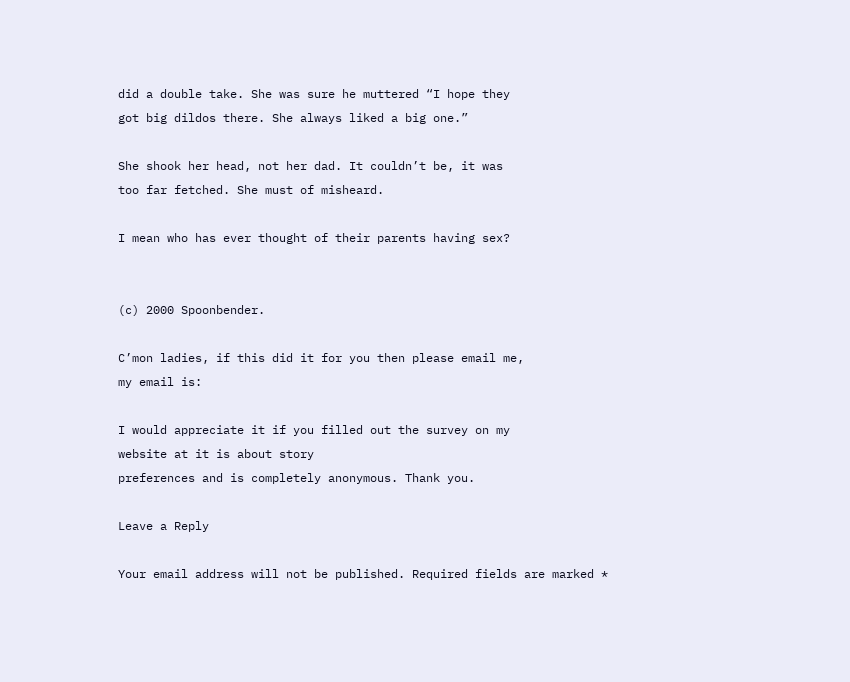did a double take. She was sure he muttered “I hope they
got big dildos there. She always liked a big one.”

She shook her head, not her dad. It couldn’t be, it was
too far fetched. She must of misheard.

I mean who has ever thought of their parents having sex?


(c) 2000 Spoonbender.

C’mon ladies, if this did it for you then please email me,
my email is:

I would appreciate it if you filled out the survey on my
website at it is about story
preferences and is completely anonymous. Thank you.

Leave a Reply

Your email address will not be published. Required fields are marked *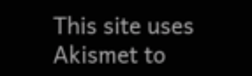This site uses Akismet to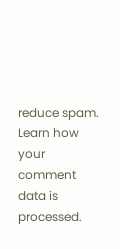reduce spam. Learn how your comment data is processed.